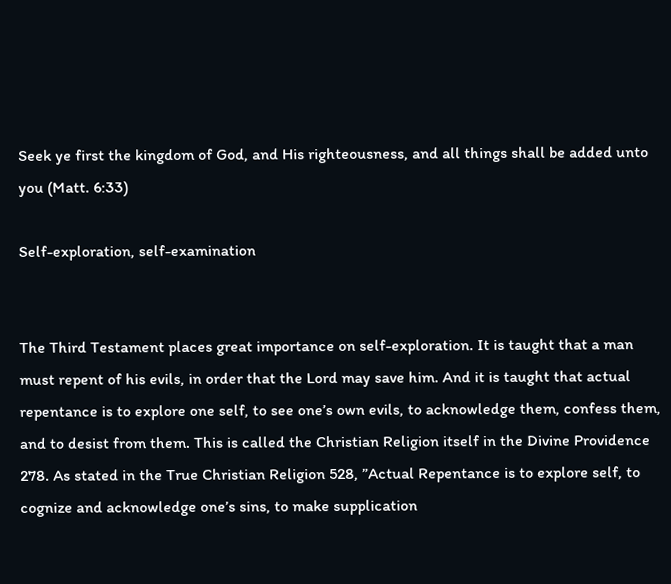Seek ye first the kingdom of God, and His righteousness, and all things shall be added unto you (Matt. 6:33)

Self-exploration, self-examination


The Third Testament places great importance on self-exploration. It is taught that a man must repent of his evils, in order that the Lord may save him. And it is taught that actual repentance is to explore one self, to see one’s own evils, to acknowledge them, confess them, and to desist from them. This is called the Christian Religion itself in the Divine Providence 278. As stated in the True Christian Religion 528, ”Actual Repentance is to explore self, to cognize and acknowledge one’s sins, to make supplication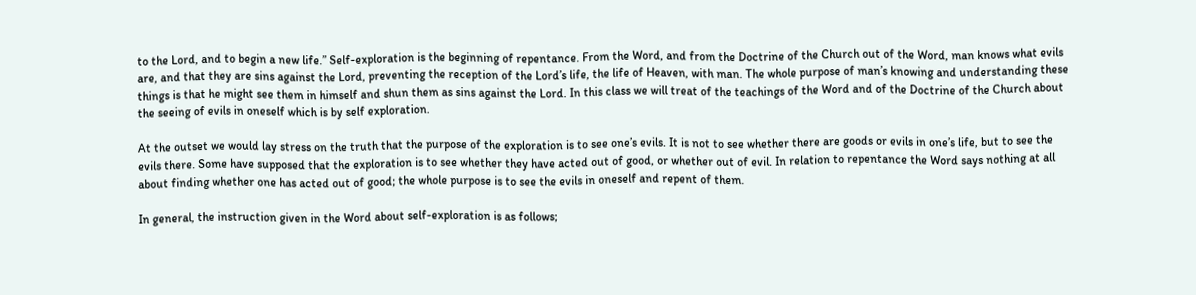to the Lord, and to begin a new life.” Self-exploration is the beginning of repentance. From the Word, and from the Doctrine of the Church out of the Word, man knows what evils are, and that they are sins against the Lord, preventing the reception of the Lord’s life, the life of Heaven, with man. The whole purpose of man’s knowing and understanding these things is that he might see them in himself and shun them as sins against the Lord. In this class we will treat of the teachings of the Word and of the Doctrine of the Church about the seeing of evils in oneself which is by self exploration.

At the outset we would lay stress on the truth that the purpose of the exploration is to see one’s evils. It is not to see whether there are goods or evils in one’s life, but to see the evils there. Some have supposed that the exploration is to see whether they have acted out of good, or whether out of evil. In relation to repentance the Word says nothing at all about finding whether one has acted out of good; the whole purpose is to see the evils in oneself and repent of them.

In general, the instruction given in the Word about self-exploration is as follows;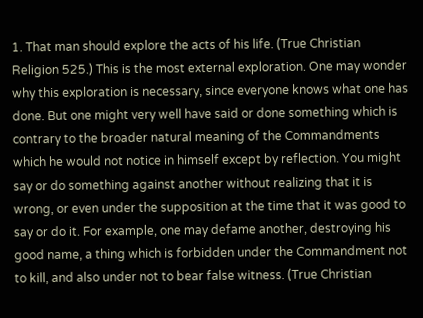1. That man should explore the acts of his life. (True Christian Religion 525.) This is the most external exploration. One may wonder why this exploration is necessary, since everyone knows what one has done. But one might very well have said or done something which is contrary to the broader natural meaning of the Commandments which he would not notice in himself except by reflection. You might say or do something against another without realizing that it is wrong, or even under the supposition at the time that it was good to say or do it. For example, one may defame another, destroying his good name, a thing which is forbidden under the Commandment not to kill, and also under not to bear false witness. (True Christian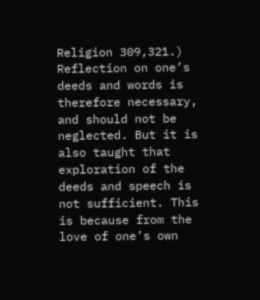Religion 309,321.) Reflection on one’s deeds and words is therefore necessary, and should not be neglected. But it is also taught that exploration of the deeds and speech is not sufficient. This is because from the love of one’s own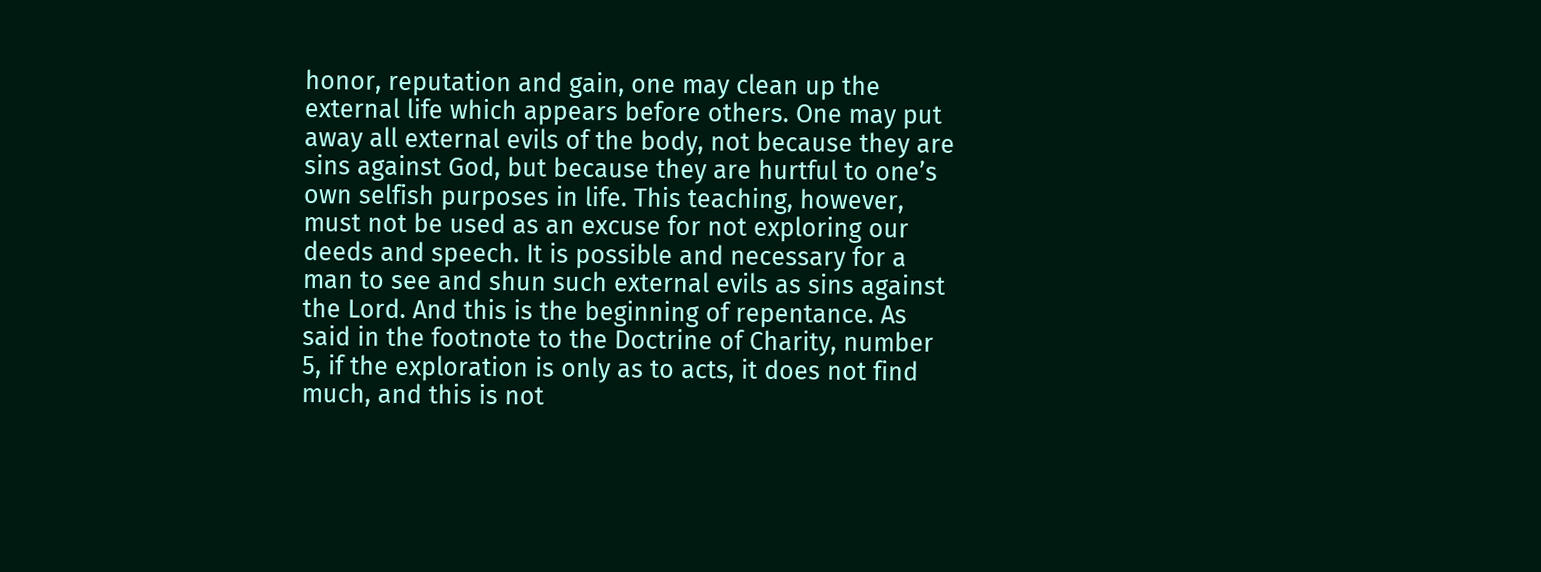honor, reputation and gain, one may clean up the external life which appears before others. One may put away all external evils of the body, not because they are sins against God, but because they are hurtful to one’s own selfish purposes in life. This teaching, however, must not be used as an excuse for not exploring our deeds and speech. It is possible and necessary for a man to see and shun such external evils as sins against the Lord. And this is the beginning of repentance. As said in the footnote to the Doctrine of Charity, number 5, if the exploration is only as to acts, it does not find much, and this is not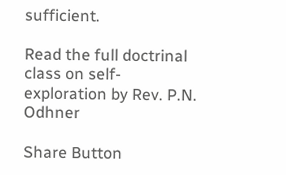sufficient.

Read the full doctrinal class on self-exploration by Rev. P.N. Odhner

Share Button